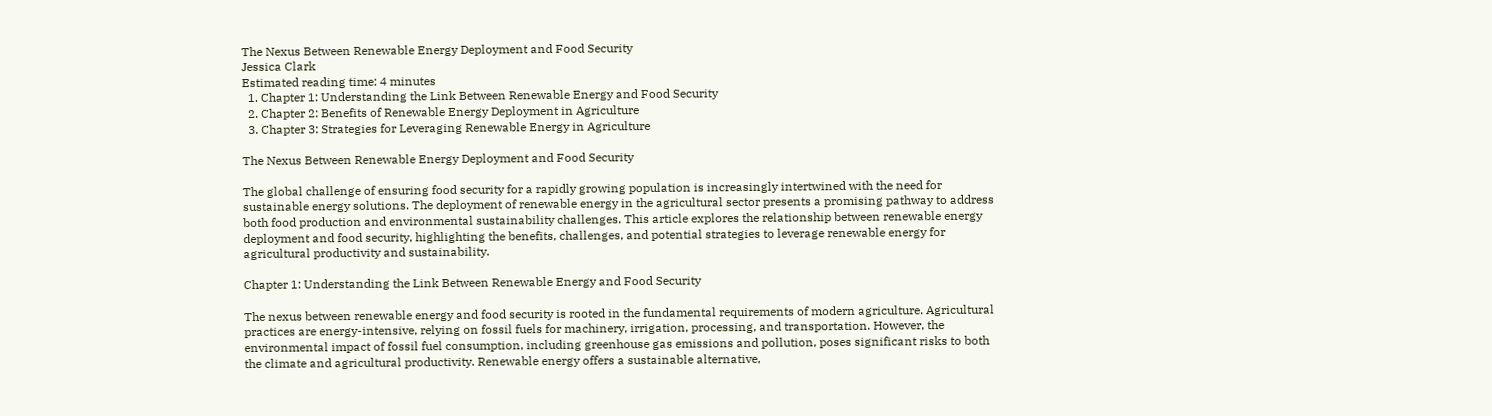The Nexus Between Renewable Energy Deployment and Food Security
Jessica Clark
Estimated reading time: 4 minutes
  1. Chapter 1: Understanding the Link Between Renewable Energy and Food Security
  2. Chapter 2: Benefits of Renewable Energy Deployment in Agriculture
  3. Chapter 3: Strategies for Leveraging Renewable Energy in Agriculture

The Nexus Between Renewable Energy Deployment and Food Security

The global challenge of ensuring food security for a rapidly growing population is increasingly intertwined with the need for sustainable energy solutions. The deployment of renewable energy in the agricultural sector presents a promising pathway to address both food production and environmental sustainability challenges. This article explores the relationship between renewable energy deployment and food security, highlighting the benefits, challenges, and potential strategies to leverage renewable energy for agricultural productivity and sustainability.

Chapter 1: Understanding the Link Between Renewable Energy and Food Security

The nexus between renewable energy and food security is rooted in the fundamental requirements of modern agriculture. Agricultural practices are energy-intensive, relying on fossil fuels for machinery, irrigation, processing, and transportation. However, the environmental impact of fossil fuel consumption, including greenhouse gas emissions and pollution, poses significant risks to both the climate and agricultural productivity. Renewable energy offers a sustainable alternative,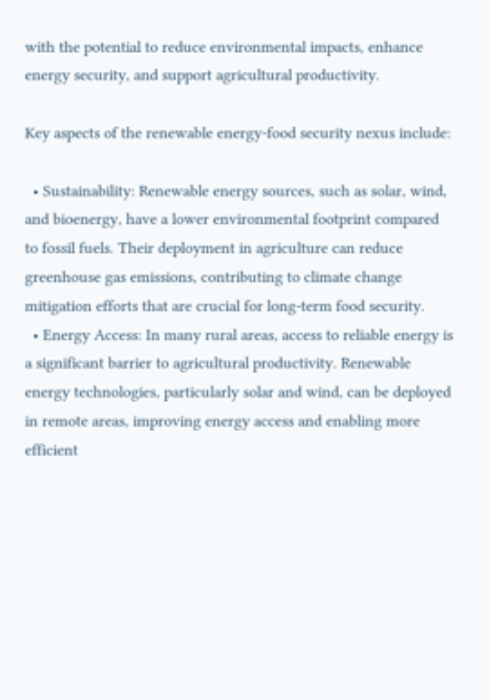with the potential to reduce environmental impacts, enhance energy security, and support agricultural productivity.

Key aspects of the renewable energy-food security nexus include:

  • Sustainability: Renewable energy sources, such as solar, wind, and bioenergy, have a lower environmental footprint compared to fossil fuels. Their deployment in agriculture can reduce greenhouse gas emissions, contributing to climate change mitigation efforts that are crucial for long-term food security.
  • Energy Access: In many rural areas, access to reliable energy is a significant barrier to agricultural productivity. Renewable energy technologies, particularly solar and wind, can be deployed in remote areas, improving energy access and enabling more efficient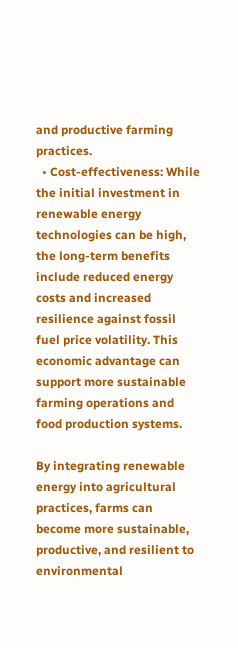and productive farming practices.
  • Cost-effectiveness: While the initial investment in renewable energy technologies can be high, the long-term benefits include reduced energy costs and increased resilience against fossil fuel price volatility. This economic advantage can support more sustainable farming operations and food production systems.

By integrating renewable energy into agricultural practices, farms can become more sustainable, productive, and resilient to environmental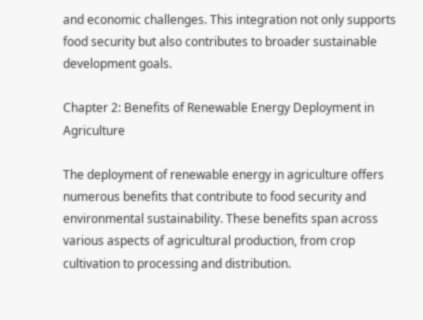and economic challenges. This integration not only supports food security but also contributes to broader sustainable development goals.

Chapter 2: Benefits of Renewable Energy Deployment in Agriculture

The deployment of renewable energy in agriculture offers numerous benefits that contribute to food security and environmental sustainability. These benefits span across various aspects of agricultural production, from crop cultivation to processing and distribution.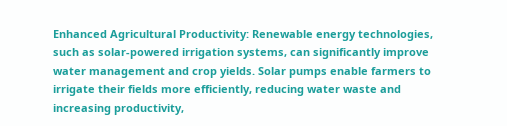Enhanced Agricultural Productivity: Renewable energy technologies, such as solar-powered irrigation systems, can significantly improve water management and crop yields. Solar pumps enable farmers to irrigate their fields more efficiently, reducing water waste and increasing productivity,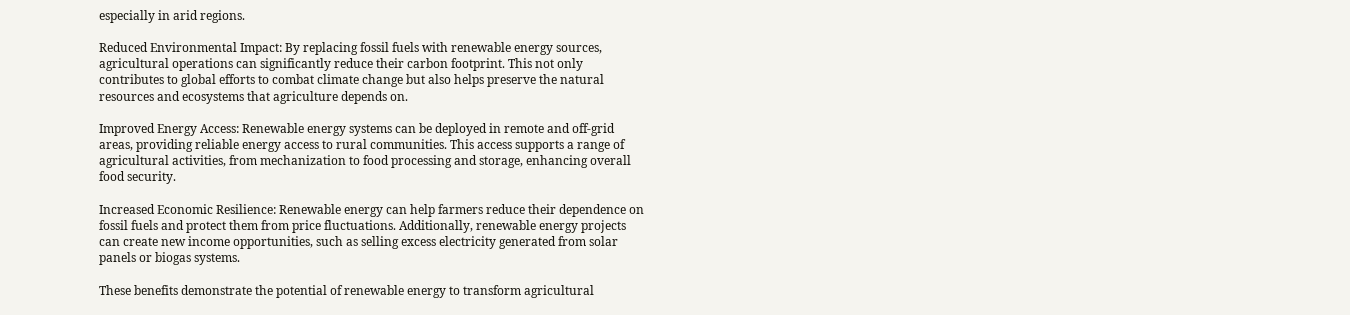especially in arid regions.

Reduced Environmental Impact: By replacing fossil fuels with renewable energy sources, agricultural operations can significantly reduce their carbon footprint. This not only contributes to global efforts to combat climate change but also helps preserve the natural resources and ecosystems that agriculture depends on.

Improved Energy Access: Renewable energy systems can be deployed in remote and off-grid areas, providing reliable energy access to rural communities. This access supports a range of agricultural activities, from mechanization to food processing and storage, enhancing overall food security.

Increased Economic Resilience: Renewable energy can help farmers reduce their dependence on fossil fuels and protect them from price fluctuations. Additionally, renewable energy projects can create new income opportunities, such as selling excess electricity generated from solar panels or biogas systems.

These benefits demonstrate the potential of renewable energy to transform agricultural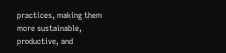practices, making them more sustainable, productive, and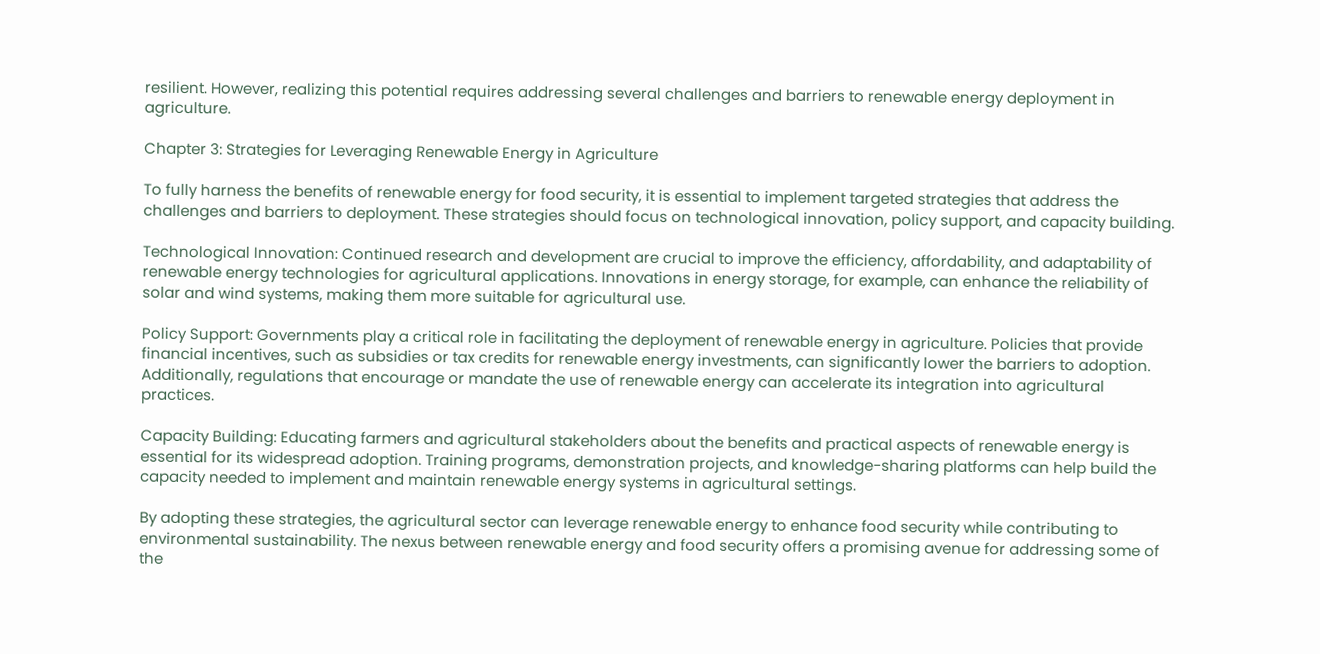resilient. However, realizing this potential requires addressing several challenges and barriers to renewable energy deployment in agriculture.

Chapter 3: Strategies for Leveraging Renewable Energy in Agriculture

To fully harness the benefits of renewable energy for food security, it is essential to implement targeted strategies that address the challenges and barriers to deployment. These strategies should focus on technological innovation, policy support, and capacity building.

Technological Innovation: Continued research and development are crucial to improve the efficiency, affordability, and adaptability of renewable energy technologies for agricultural applications. Innovations in energy storage, for example, can enhance the reliability of solar and wind systems, making them more suitable for agricultural use.

Policy Support: Governments play a critical role in facilitating the deployment of renewable energy in agriculture. Policies that provide financial incentives, such as subsidies or tax credits for renewable energy investments, can significantly lower the barriers to adoption. Additionally, regulations that encourage or mandate the use of renewable energy can accelerate its integration into agricultural practices.

Capacity Building: Educating farmers and agricultural stakeholders about the benefits and practical aspects of renewable energy is essential for its widespread adoption. Training programs, demonstration projects, and knowledge-sharing platforms can help build the capacity needed to implement and maintain renewable energy systems in agricultural settings.

By adopting these strategies, the agricultural sector can leverage renewable energy to enhance food security while contributing to environmental sustainability. The nexus between renewable energy and food security offers a promising avenue for addressing some of the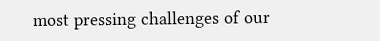most pressing challenges of our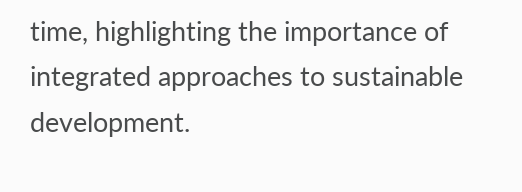time, highlighting the importance of integrated approaches to sustainable development.